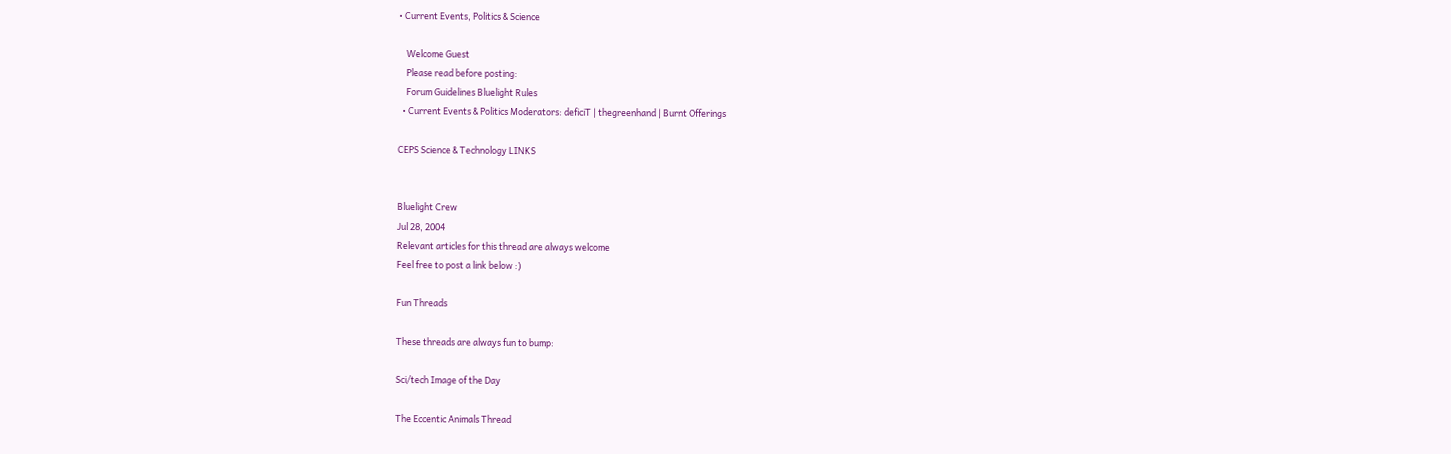• Current Events, Politics & Science

    Welcome Guest
    Please read before posting:
    Forum Guidelines Bluelight Rules
  • Current Events & Politics Moderators: deficiT | thegreenhand | Burnt Offerings

CEPS Science & Technology LINKS


Bluelight Crew
Jul 28, 2004
Relevant articles for this thread are always welcome
Feel free to post a link below :)

Fun Threads

These threads are always fun to bump:

Sci/tech Image of the Day

The Eccentic Animals Thread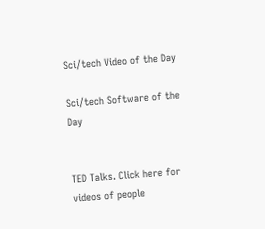Sci/tech Video of the Day

Sci/tech Software of the Day


TED Talks. Click here for videos of people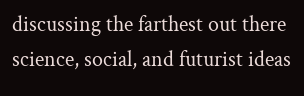discussing the farthest out there science, social, and futurist ideas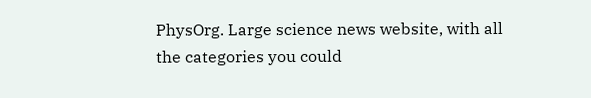PhysOrg. Large science news website, with all the categories you could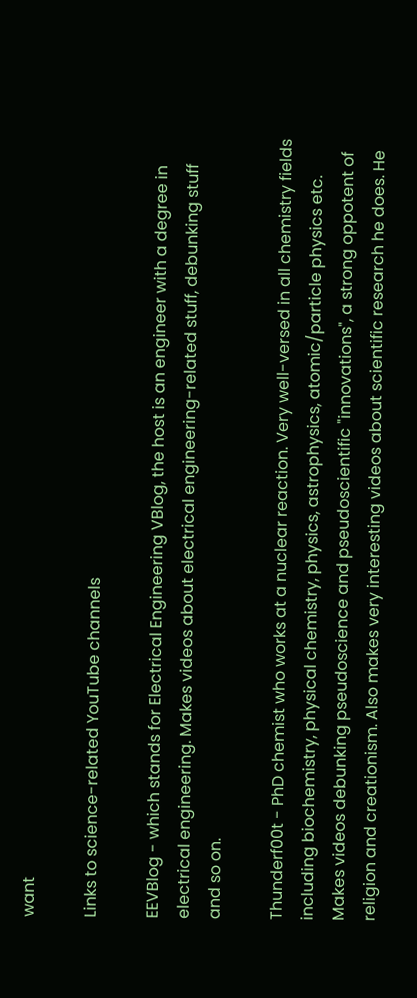want

Links to science-related YouTube channels

EEVBlog - which stands for Electrical Engineering VBlog, the host is an engineer with a degree in electrical engineering. Makes videos about electrical engineering-related stuff, debunking stuff and so on.

Thunderf00t - PhD chemist who works at a nuclear reaction. Very well-versed in all chemistry fields including biochemistry, physical chemistry, physics, astrophysics, atomic/particle physics etc. Makes videos debunking pseudoscience and pseudoscientific "innovations", a strong oppotent of religion and creationism. Also makes very interesting videos about scientific research he does. He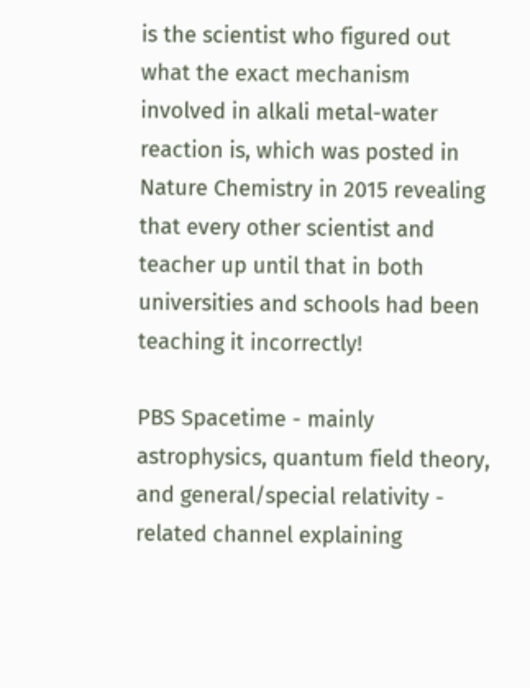is the scientist who figured out what the exact mechanism involved in alkali metal-water reaction is, which was posted in Nature Chemistry in 2015 revealing that every other scientist and teacher up until that in both universities and schools had been teaching it incorrectly!

PBS Spacetime - mainly astrophysics, quantum field theory, and general/special relativity - related channel explaining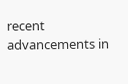recent advancements in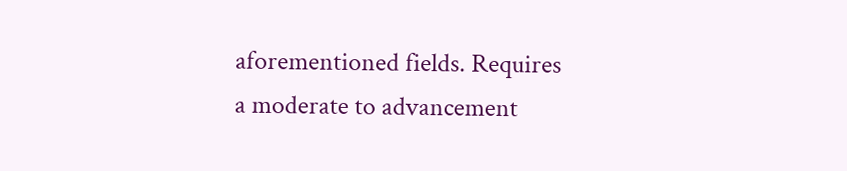aforementioned fields. Requires a moderate to advancement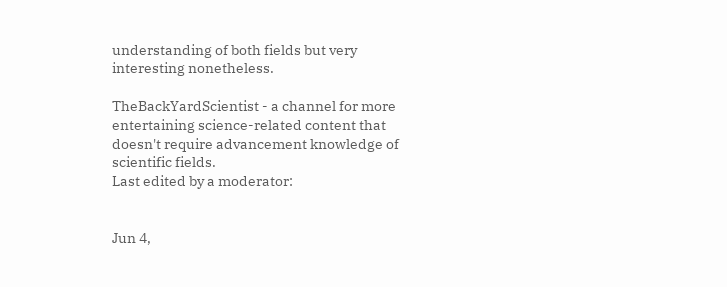understanding of both fields but very interesting nonetheless.

TheBackYardScientist - a channel for more entertaining science-related content that doesn't require advancement knowledge of scientific fields.
Last edited by a moderator:


Jun 4,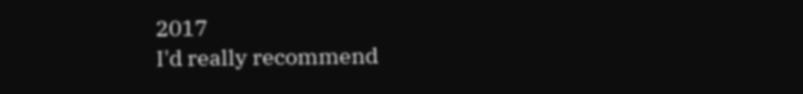2017
I'd really recommend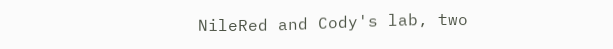NileRed and Cody's lab, two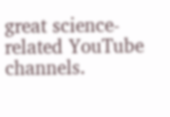great science-related YouTube channels.